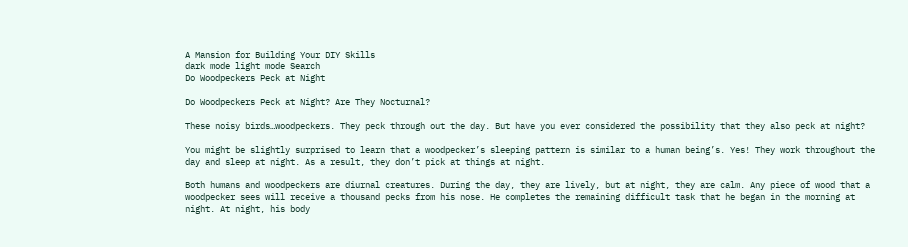A Mansion for Building Your DIY Skills
dark mode light mode Search
Do Woodpeckers Peck at Night

Do Woodpeckers Peck at Night? Are They Nocturnal?

These noisy birds…woodpeckers. They peck through out the day. But have you ever considered the possibility that they also peck at night?

You might be slightly surprised to learn that a woodpecker’s sleeping pattern is similar to a human being’s. Yes! They work throughout the day and sleep at night. As a result, they don’t pick at things at night.

Both humans and woodpeckers are diurnal creatures. During the day, they are lively, but at night, they are calm. Any piece of wood that a woodpecker sees will receive a thousand pecks from his nose. He completes the remaining difficult task that he began in the morning at night. At night, his body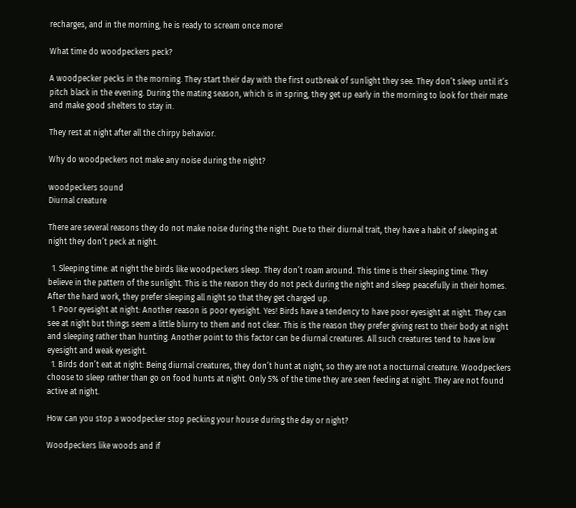recharges, and in the morning, he is ready to scream once more!

What time do woodpeckers peck?

A woodpecker pecks in the morning. They start their day with the first outbreak of sunlight they see. They don’t sleep until it’s pitch black in the evening. During the mating season, which is in spring, they get up early in the morning to look for their mate and make good shelters to stay in.

They rest at night after all the chirpy behavior.

Why do woodpeckers not make any noise during the night?

woodpeckers sound
Diurnal creature

There are several reasons they do not make noise during the night. Due to their diurnal trait, they have a habit of sleeping at night they don’t peck at night.

  1. Sleeping time: at night the birds like woodpeckers sleep. They don’t roam around. This time is their sleeping time. They believe in the pattern of the sunlight. This is the reason they do not peck during the night and sleep peacefully in their homes. After the hard work, they prefer sleeping all night so that they get charged up.
  1. Poor eyesight at night: Another reason is poor eyesight. Yes! Birds have a tendency to have poor eyesight at night. They can see at night but things seem a little blurry to them and not clear. This is the reason they prefer giving rest to their body at night and sleeping rather than hunting. Another point to this factor can be diurnal creatures. All such creatures tend to have low eyesight and weak eyesight.
  1. Birds don’t eat at night: Being diurnal creatures, they don’t hunt at night, so they are not a nocturnal creature. Woodpeckers choose to sleep rather than go on food hunts at night. Only 5% of the time they are seen feeding at night. They are not found active at night.

How can you stop a woodpecker stop pecking your house during the day or night?

Woodpeckers like woods and if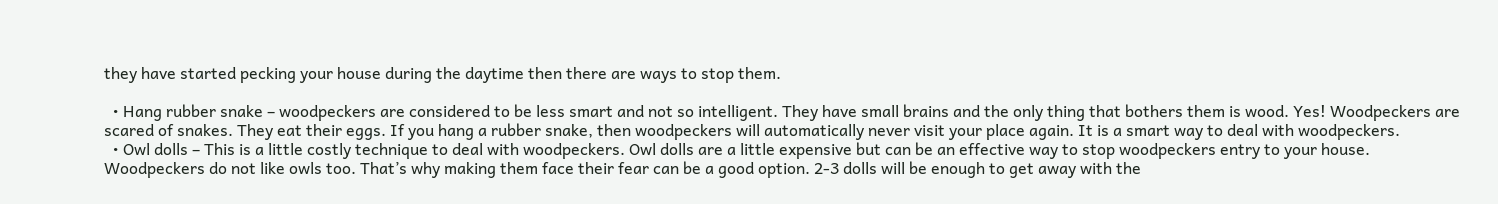they have started pecking your house during the daytime then there are ways to stop them.

  • Hang rubber snake – woodpeckers are considered to be less smart and not so intelligent. They have small brains and the only thing that bothers them is wood. Yes! Woodpeckers are scared of snakes. They eat their eggs. If you hang a rubber snake, then woodpeckers will automatically never visit your place again. It is a smart way to deal with woodpeckers.
  • Owl dolls – This is a little costly technique to deal with woodpeckers. Owl dolls are a little expensive but can be an effective way to stop woodpeckers entry to your house. Woodpeckers do not like owls too. That’s why making them face their fear can be a good option. 2-3 dolls will be enough to get away with the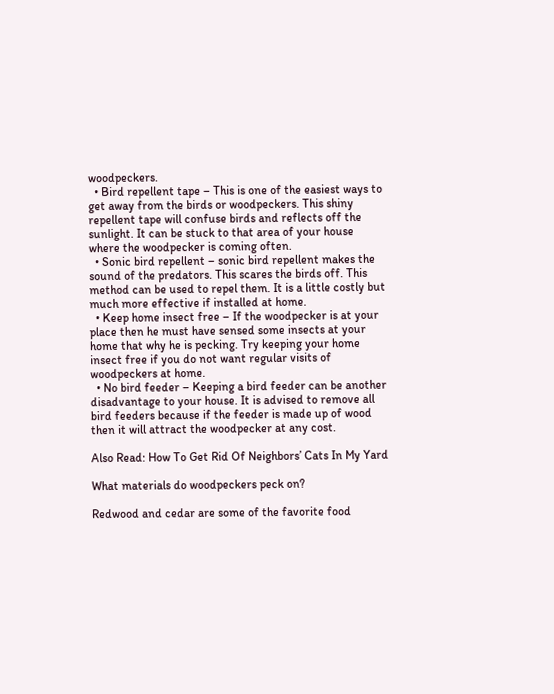woodpeckers.
  • Bird repellent tape – This is one of the easiest ways to get away from the birds or woodpeckers. This shiny repellent tape will confuse birds and reflects off the sunlight. It can be stuck to that area of your house where the woodpecker is coming often.
  • Sonic bird repellent – sonic bird repellent makes the sound of the predators. This scares the birds off. This method can be used to repel them. It is a little costly but much more effective if installed at home.
  • Keep home insect free – If the woodpecker is at your place then he must have sensed some insects at your home that why he is pecking. Try keeping your home insect free if you do not want regular visits of woodpeckers at home.
  • No bird feeder – Keeping a bird feeder can be another disadvantage to your house. It is advised to remove all bird feeders because if the feeder is made up of wood then it will attract the woodpecker at any cost.

Also Read: How To Get Rid Of Neighbors’ Cats In My Yard

What materials do woodpeckers peck on?

Redwood and cedar are some of the favorite food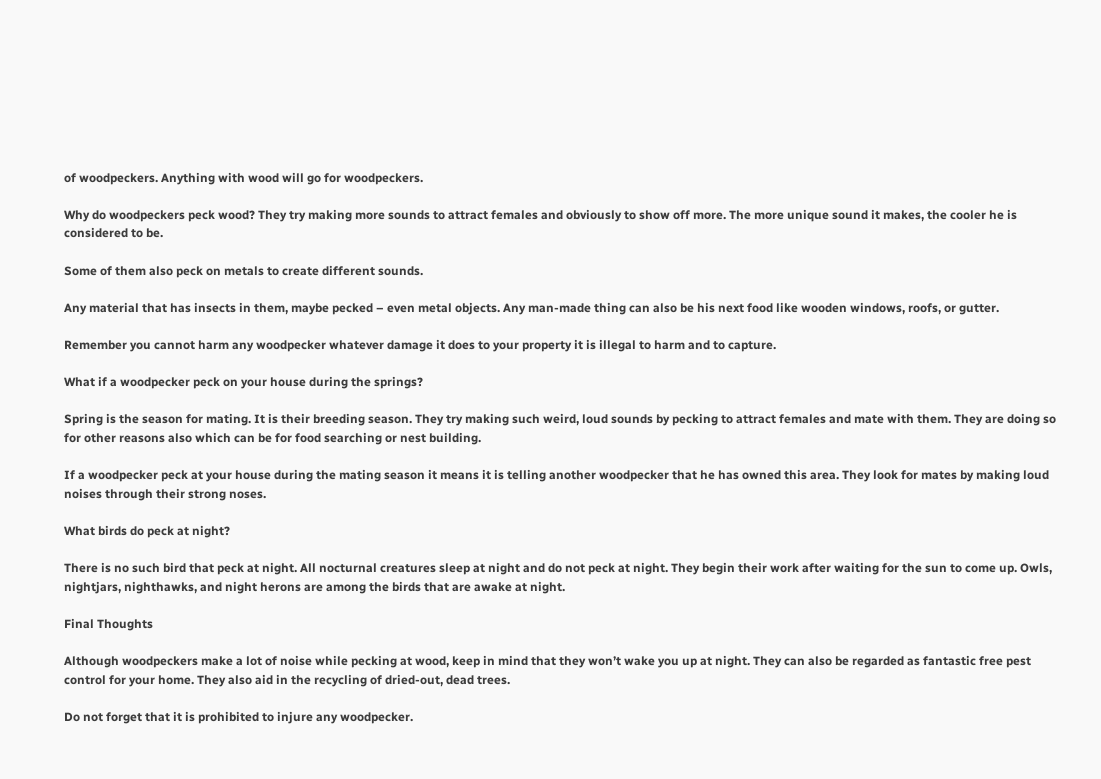of woodpeckers. Anything with wood will go for woodpeckers.

Why do woodpeckers peck wood? They try making more sounds to attract females and obviously to show off more. The more unique sound it makes, the cooler he is considered to be.

Some of them also peck on metals to create different sounds.

Any material that has insects in them, maybe pecked – even metal objects. Any man-made thing can also be his next food like wooden windows, roofs, or gutter.

Remember you cannot harm any woodpecker whatever damage it does to your property it is illegal to harm and to capture.

What if a woodpecker peck on your house during the springs?

Spring is the season for mating. It is their breeding season. They try making such weird, loud sounds by pecking to attract females and mate with them. They are doing so for other reasons also which can be for food searching or nest building.

If a woodpecker peck at your house during the mating season it means it is telling another woodpecker that he has owned this area. They look for mates by making loud noises through their strong noses.

What birds do peck at night?

There is no such bird that peck at night. All nocturnal creatures sleep at night and do not peck at night. They begin their work after waiting for the sun to come up. Owls, nightjars, nighthawks, and night herons are among the birds that are awake at night.

Final Thoughts

Although woodpeckers make a lot of noise while pecking at wood, keep in mind that they won’t wake you up at night. They can also be regarded as fantastic free pest control for your home. They also aid in the recycling of dried-out, dead trees.

Do not forget that it is prohibited to injure any woodpecker.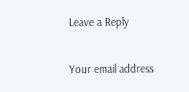Leave a Reply

Your email address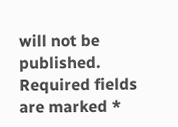will not be published. Required fields are marked *